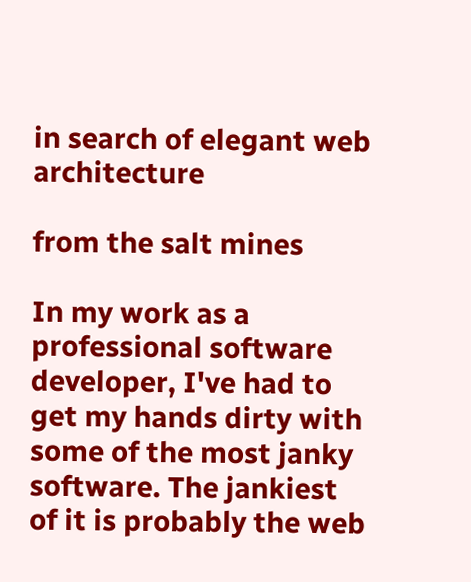in search of elegant web architecture

from the salt mines

In my work as a professional software developer, I've had to get my hands dirty with some of the most janky software. The jankiest of it is probably the web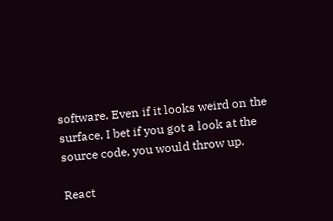software. Even if it looks weird on the surface, I bet if you got a look at the source code, you would throw up.

React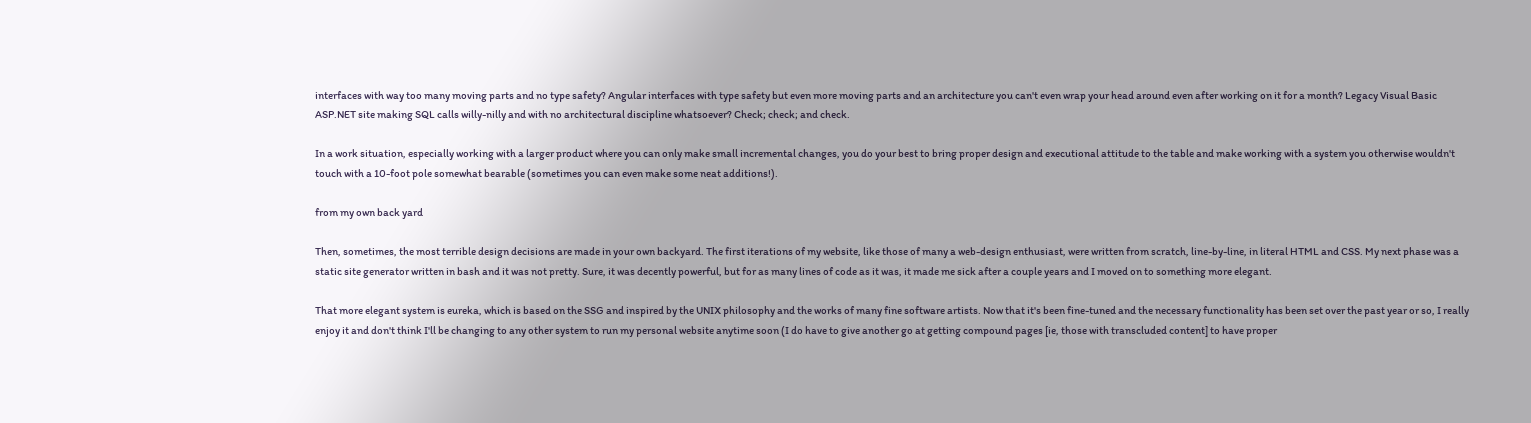interfaces with way too many moving parts and no type safety? Angular interfaces with type safety but even more moving parts and an architecture you can't even wrap your head around even after working on it for a month? Legacy Visual Basic ASP.NET site making SQL calls willy-nilly and with no architectural discipline whatsoever? Check; check; and check.

In a work situation, especially working with a larger product where you can only make small incremental changes, you do your best to bring proper design and executional attitude to the table and make working with a system you otherwise wouldn't touch with a 10-foot pole somewhat bearable (sometimes you can even make some neat additions!).

from my own back yard

Then, sometimes, the most terrible design decisions are made in your own backyard. The first iterations of my website, like those of many a web-design enthusiast, were written from scratch, line-by-line, in literal HTML and CSS. My next phase was a static site generator written in bash and it was not pretty. Sure, it was decently powerful, but for as many lines of code as it was, it made me sick after a couple years and I moved on to something more elegant.

That more elegant system is eureka, which is based on the SSG and inspired by the UNIX philosophy and the works of many fine software artists. Now that it's been fine-tuned and the necessary functionality has been set over the past year or so, I really enjoy it and don't think I'll be changing to any other system to run my personal website anytime soon (I do have to give another go at getting compound pages [ie, those with transcluded content] to have proper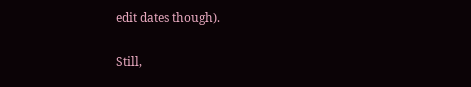edit dates though).

Still,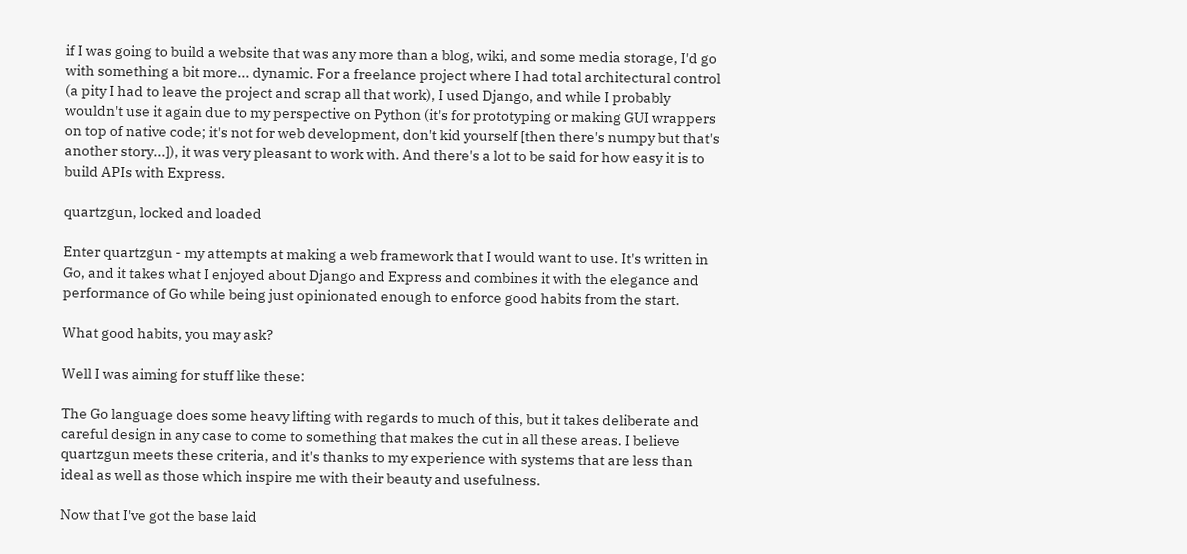if I was going to build a website that was any more than a blog, wiki, and some media storage, I'd go with something a bit more... dynamic. For a freelance project where I had total architectural control (a pity I had to leave the project and scrap all that work), I used Django, and while I probably wouldn't use it again due to my perspective on Python (it's for prototyping or making GUI wrappers on top of native code; it's not for web development, don't kid yourself [then there's numpy but that's another story...]), it was very pleasant to work with. And there's a lot to be said for how easy it is to build APIs with Express.

quartzgun, locked and loaded

Enter quartzgun - my attempts at making a web framework that I would want to use. It's written in Go, and it takes what I enjoyed about Django and Express and combines it with the elegance and performance of Go while being just opinionated enough to enforce good habits from the start.

What good habits, you may ask?

Well I was aiming for stuff like these:

The Go language does some heavy lifting with regards to much of this, but it takes deliberate and careful design in any case to come to something that makes the cut in all these areas. I believe quartzgun meets these criteria, and it's thanks to my experience with systems that are less than ideal as well as those which inspire me with their beauty and usefulness.

Now that I've got the base laid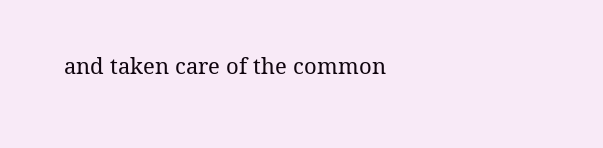and taken care of the common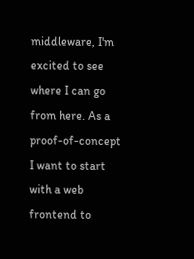middleware, I'm excited to see where I can go from here. As a proof-of-concept I want to start with a web frontend to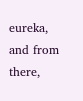eureka, and from there,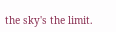the sky's the limit.